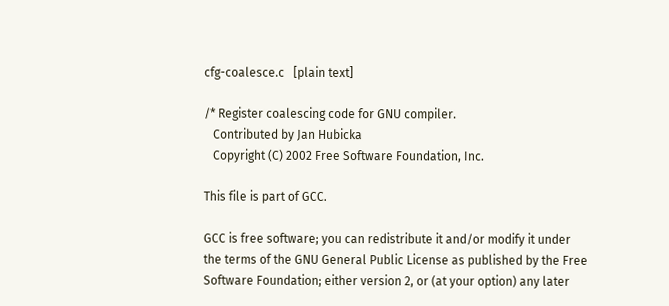cfg-coalesce.c   [plain text]

/* Register coalescing code for GNU compiler.
   Contributed by Jan Hubicka
   Copyright (C) 2002 Free Software Foundation, Inc.

This file is part of GCC.

GCC is free software; you can redistribute it and/or modify it under
the terms of the GNU General Public License as published by the Free
Software Foundation; either version 2, or (at your option) any later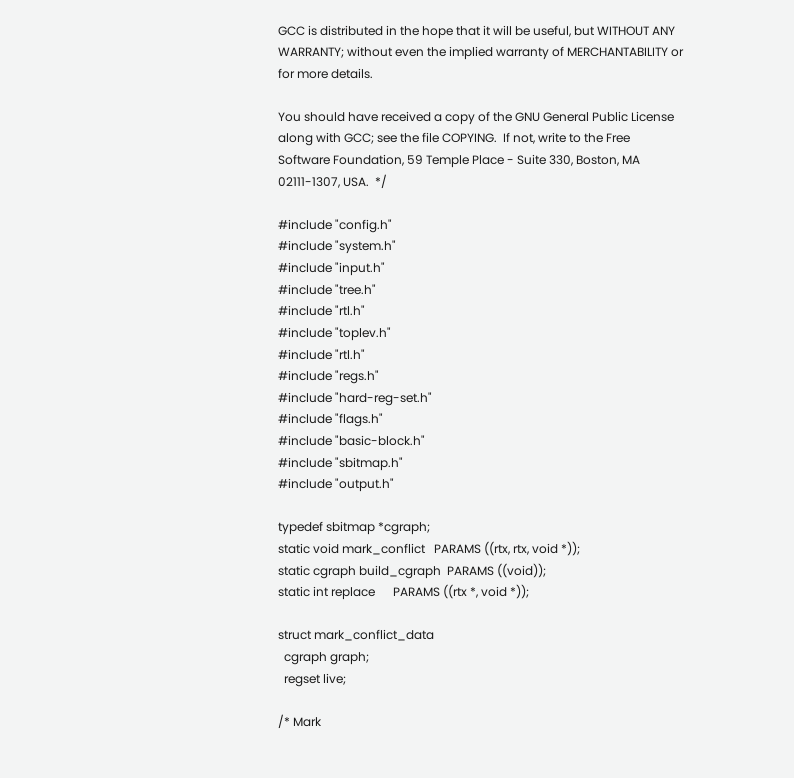GCC is distributed in the hope that it will be useful, but WITHOUT ANY
WARRANTY; without even the implied warranty of MERCHANTABILITY or
for more details.

You should have received a copy of the GNU General Public License
along with GCC; see the file COPYING.  If not, write to the Free
Software Foundation, 59 Temple Place - Suite 330, Boston, MA
02111-1307, USA.  */

#include "config.h"
#include "system.h"
#include "input.h"
#include "tree.h"
#include "rtl.h"
#include "toplev.h"
#include "rtl.h"
#include "regs.h"
#include "hard-reg-set.h"
#include "flags.h"
#include "basic-block.h"
#include "sbitmap.h"
#include "output.h"

typedef sbitmap *cgraph;
static void mark_conflict   PARAMS ((rtx, rtx, void *));
static cgraph build_cgraph  PARAMS ((void));
static int replace      PARAMS ((rtx *, void *));

struct mark_conflict_data
  cgraph graph;
  regset live;

/* Mark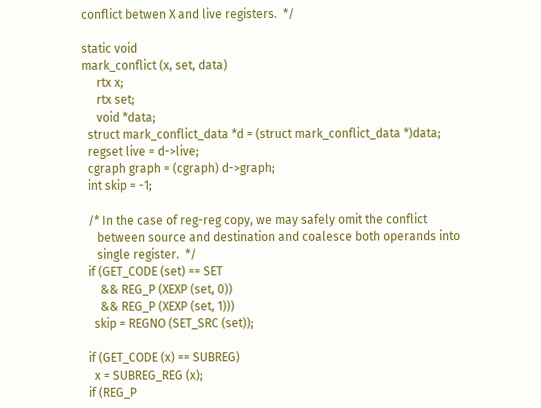conflict betwen X and live registers.  */

static void
mark_conflict (x, set, data)
     rtx x;
     rtx set;
     void *data;
  struct mark_conflict_data *d = (struct mark_conflict_data *)data;
  regset live = d->live;
  cgraph graph = (cgraph) d->graph;
  int skip = -1;

  /* In the case of reg-reg copy, we may safely omit the conflict
     between source and destination and coalesce both operands into
     single register.  */
  if (GET_CODE (set) == SET
      && REG_P (XEXP (set, 0))
      && REG_P (XEXP (set, 1)))
    skip = REGNO (SET_SRC (set));

  if (GET_CODE (x) == SUBREG)
    x = SUBREG_REG (x);
  if (REG_P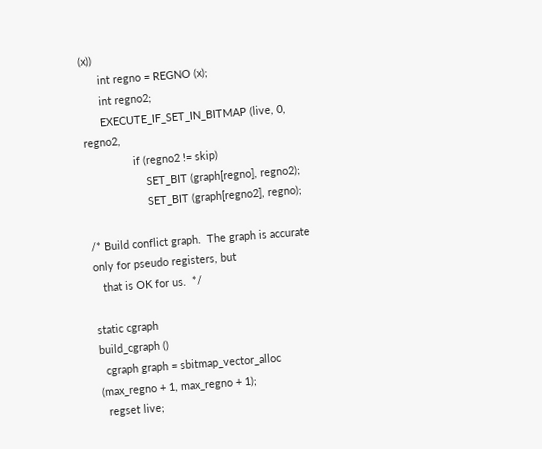(x))
      int regno = REGNO (x);
      int regno2;
      EXECUTE_IF_SET_IN_BITMAP (live, 0, regno2,
                if (regno2 != skip)
                    SET_BIT (graph[regno], regno2);
                    SET_BIT (graph[regno2], regno);

/* Build conflict graph.  The graph is accurate only for pseudo registers, but
   that is OK for us.  */

static cgraph
build_cgraph ()
  cgraph graph = sbitmap_vector_alloc (max_regno + 1, max_regno + 1);
  regset live;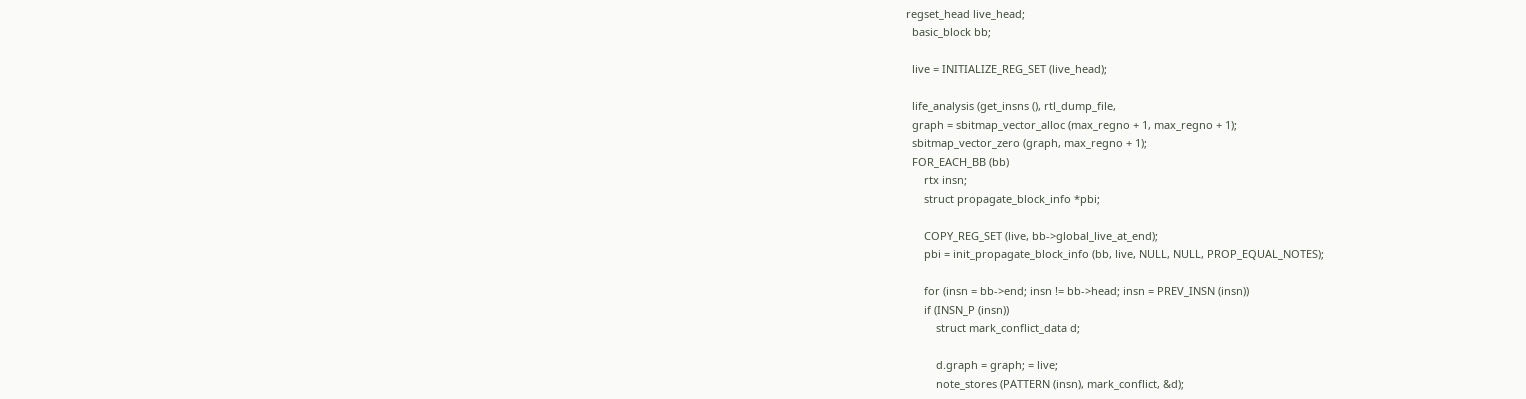regset_head live_head;
  basic_block bb;

  live = INITIALIZE_REG_SET (live_head);

  life_analysis (get_insns (), rtl_dump_file,
  graph = sbitmap_vector_alloc (max_regno + 1, max_regno + 1);
  sbitmap_vector_zero (graph, max_regno + 1);
  FOR_EACH_BB (bb)
      rtx insn;
      struct propagate_block_info *pbi;

      COPY_REG_SET (live, bb->global_live_at_end);
      pbi = init_propagate_block_info (bb, live, NULL, NULL, PROP_EQUAL_NOTES);

      for (insn = bb->end; insn != bb->head; insn = PREV_INSN (insn))
      if (INSN_P (insn))
          struct mark_conflict_data d;

          d.graph = graph; = live;
          note_stores (PATTERN (insn), mark_conflict, &d);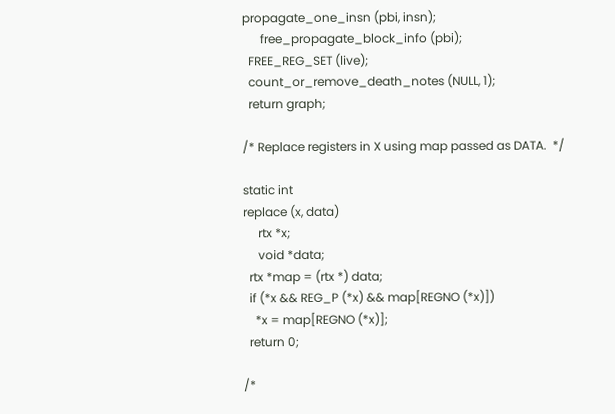propagate_one_insn (pbi, insn);
      free_propagate_block_info (pbi);
  FREE_REG_SET (live);
  count_or_remove_death_notes (NULL, 1);
  return graph;

/* Replace registers in X using map passed as DATA.  */

static int
replace (x, data)
     rtx *x;
     void *data;
  rtx *map = (rtx *) data;
  if (*x && REG_P (*x) && map[REGNO (*x)])
    *x = map[REGNO (*x)];
  return 0;

/*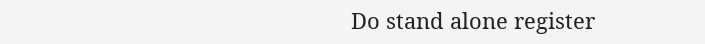Do stand alone register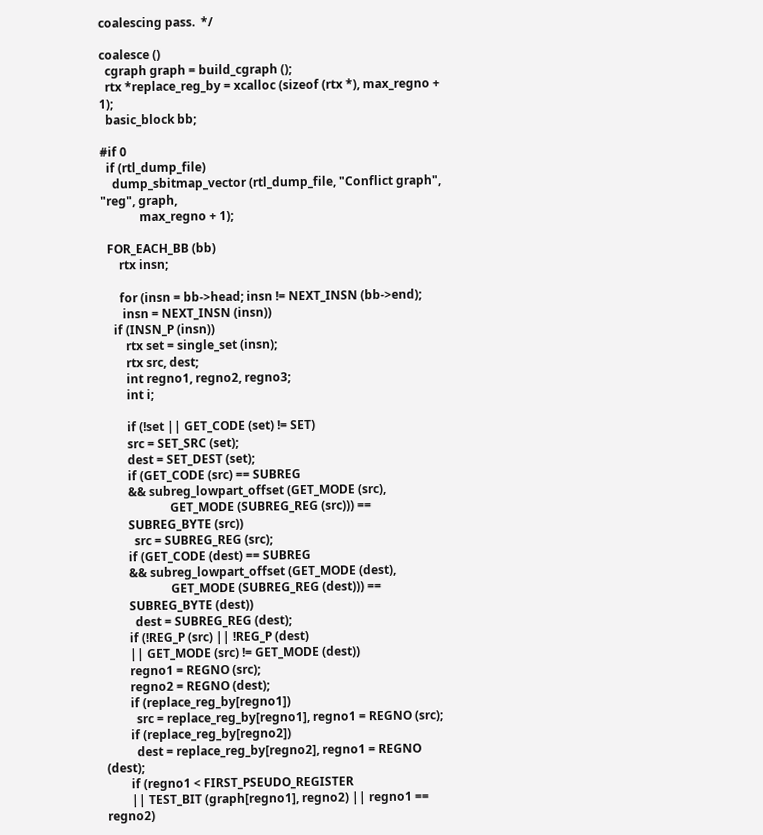coalescing pass.  */

coalesce ()
  cgraph graph = build_cgraph ();
  rtx *replace_reg_by = xcalloc (sizeof (rtx *), max_regno + 1);
  basic_block bb;

#if 0
  if (rtl_dump_file)
    dump_sbitmap_vector (rtl_dump_file, "Conflict graph", "reg", graph,
             max_regno + 1);

  FOR_EACH_BB (bb)
      rtx insn;

      for (insn = bb->head; insn != NEXT_INSN (bb->end);
       insn = NEXT_INSN (insn))
    if (INSN_P (insn))
        rtx set = single_set (insn);
        rtx src, dest;
        int regno1, regno2, regno3;
        int i;

        if (!set || GET_CODE (set) != SET)
        src = SET_SRC (set);
        dest = SET_DEST (set);
        if (GET_CODE (src) == SUBREG
        && subreg_lowpart_offset (GET_MODE (src),
                      GET_MODE (SUBREG_REG (src))) ==
        SUBREG_BYTE (src))
          src = SUBREG_REG (src);
        if (GET_CODE (dest) == SUBREG
        && subreg_lowpart_offset (GET_MODE (dest),
                      GET_MODE (SUBREG_REG (dest))) ==
        SUBREG_BYTE (dest))
          dest = SUBREG_REG (dest);
        if (!REG_P (src) || !REG_P (dest)
        || GET_MODE (src) != GET_MODE (dest))
        regno1 = REGNO (src);
        regno2 = REGNO (dest);
        if (replace_reg_by[regno1])
          src = replace_reg_by[regno1], regno1 = REGNO (src);
        if (replace_reg_by[regno2])
          dest = replace_reg_by[regno2], regno1 = REGNO (dest);
        if (regno1 < FIRST_PSEUDO_REGISTER
        || TEST_BIT (graph[regno1], regno2) || regno1 == regno2)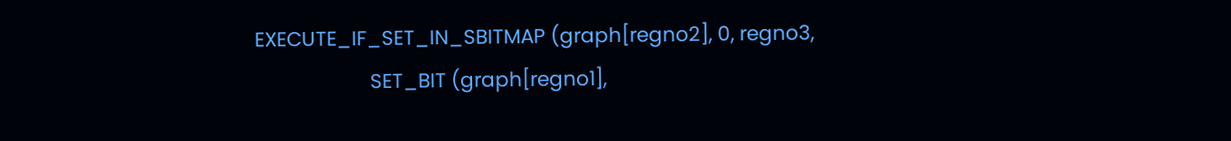EXECUTE_IF_SET_IN_SBITMAP (graph[regno2], 0, regno3,
                       SET_BIT (graph[regno1],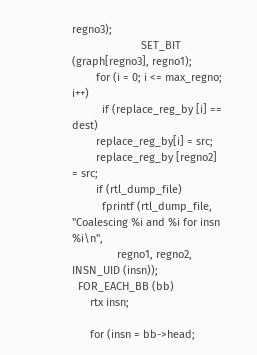regno3);
                       SET_BIT (graph[regno3], regno1);
        for (i = 0; i <= max_regno; i++)
          if (replace_reg_by [i] == dest)
        replace_reg_by[i] = src;
        replace_reg_by [regno2] = src;
        if (rtl_dump_file)
          fprintf (rtl_dump_file, "Coalescing %i and %i for insn %i\n",
               regno1, regno2, INSN_UID (insn));
  FOR_EACH_BB (bb)
      rtx insn;

      for (insn = bb->head;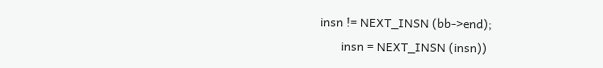insn != NEXT_INSN (bb->end);
       insn = NEXT_INSN (insn))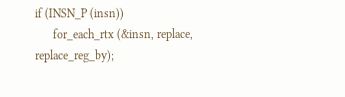if (INSN_P (insn))
      for_each_rtx (&insn, replace, replace_reg_by);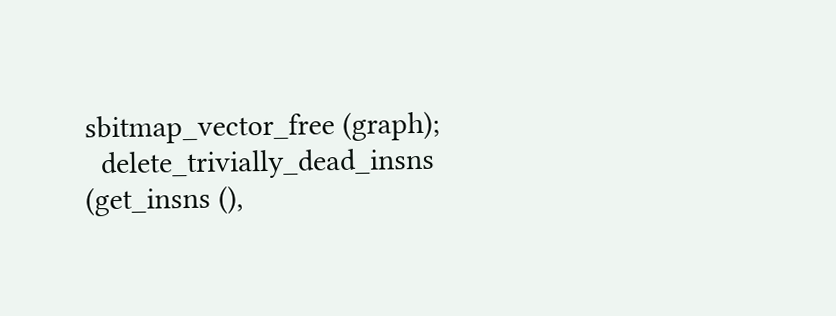sbitmap_vector_free (graph);
  delete_trivially_dead_insns (get_insns (),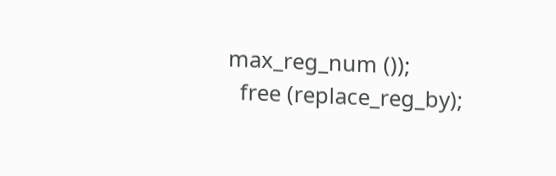max_reg_num ());
  free (replace_reg_by);